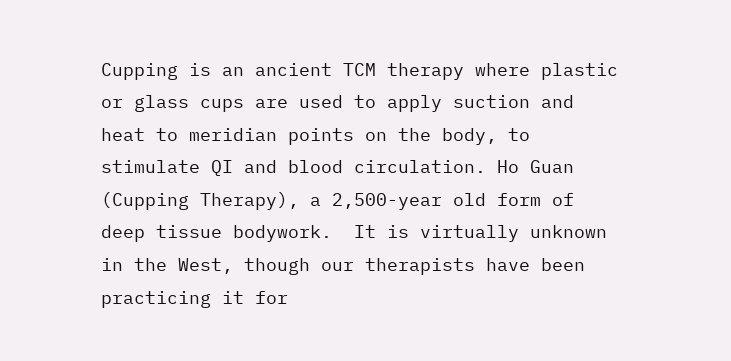Cupping is an ancient TCM therapy where plastic or glass cups are used to apply suction and heat to meridian points on the body, to stimulate QI and blood circulation. Ho Guan (Cupping Therapy), a 2,500-year old form of deep tissue bodywork.  It is virtually unknown in the West, though our therapists have been practicing it for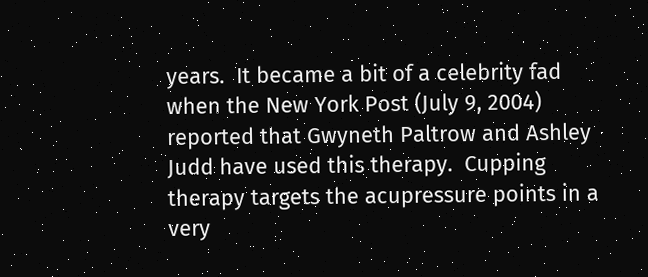years.  It became a bit of a celebrity fad when the New York Post (July 9, 2004) reported that Gwyneth Paltrow and Ashley Judd have used this therapy.  Cupping therapy targets the acupressure points in a very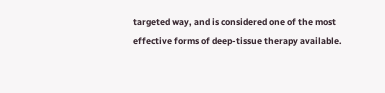targeted way, and is considered one of the most effective forms of deep-tissue therapy available.